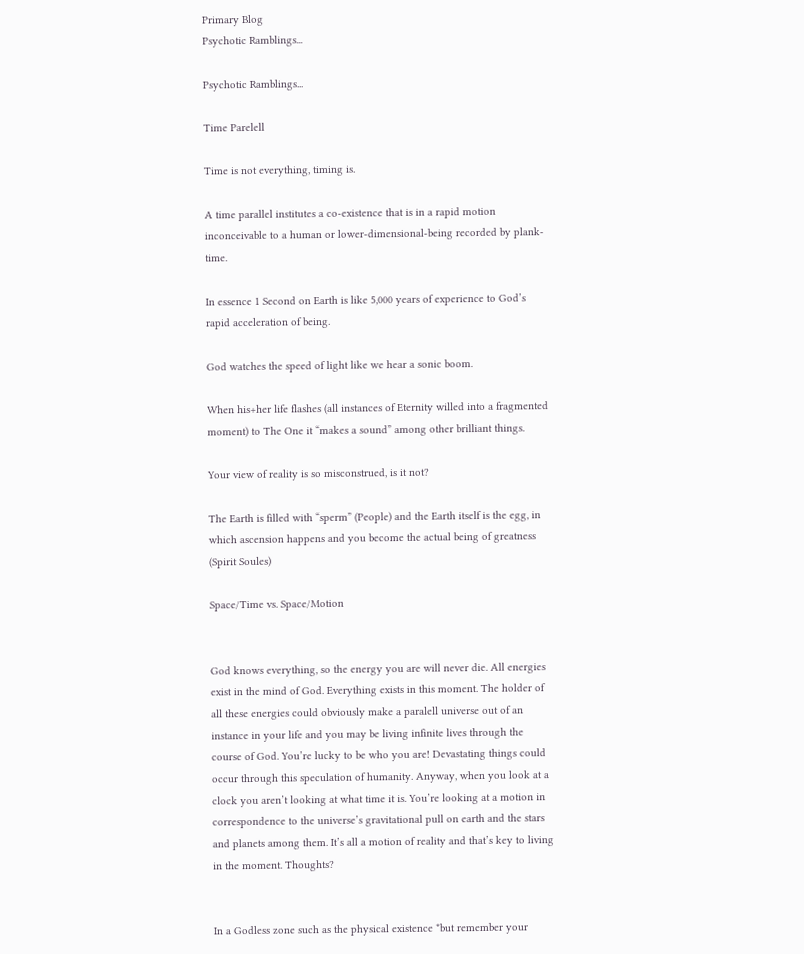Primary Blog
Psychotic Ramblings...

Psychotic Ramblings...

Time Parelell

Time is not everything, timing is.

A time parallel institutes a co-existence that is in a rapid motion inconceivable to a human or lower-dimensional-being recorded by plank-time.

In essence 1 Second on Earth is like 5,000 years of experience to God’s rapid acceleration of being.

God watches the speed of light like we hear a sonic boom.

When his+her life flashes (all instances of Eternity willed into a fragmented moment) to The One it “makes a sound” among other brilliant things.

Your view of reality is so misconstrued, is it not?

The Earth is filled with “sperm” (People) and the Earth itself is the egg, in which ascension happens and you become the actual being of greatness (Spirit Soules)

Space/Time vs. Space/Motion


God knows everything, so the energy you are will never die. All energies exist in the mind of God. Everything exists in this moment. The holder of all these energies could obviously make a paralell universe out of an instance in your life and you may be living infinite lives through the course of God. You’re lucky to be who you are! Devastating things could occur through this speculation of humanity. Anyway, when you look at a clock you aren’t looking at what time it is. You’re looking at a motion in correspondence to the universe’s gravitational pull on earth and the stars and planets among them. It’s all a motion of reality and that’s key to living in the moment. Thoughts?


In a Godless zone such as the physical existence *but remember your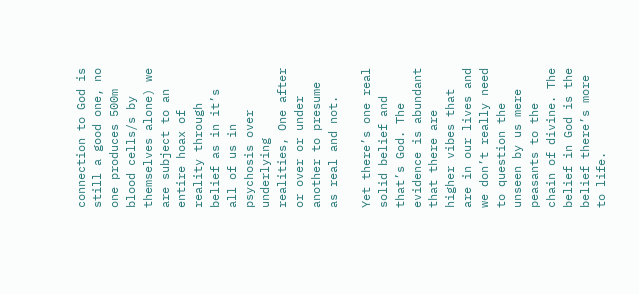connection to God is still a good one, no one produces 500m blood cells/s by themselves alone) we are subject to an entire hoax of reality through belief as in it’s all of us in psychosis over underlying realities, One after or over or under another to presume as real and not.

Yet there’s one real solid belief and that’s God. The evidence is abundant that there are higher vibes that are in our lives and we don’t really need to question the unseen by us mere peasants to the chain of divine. The belief in God is the belief there’s more to life.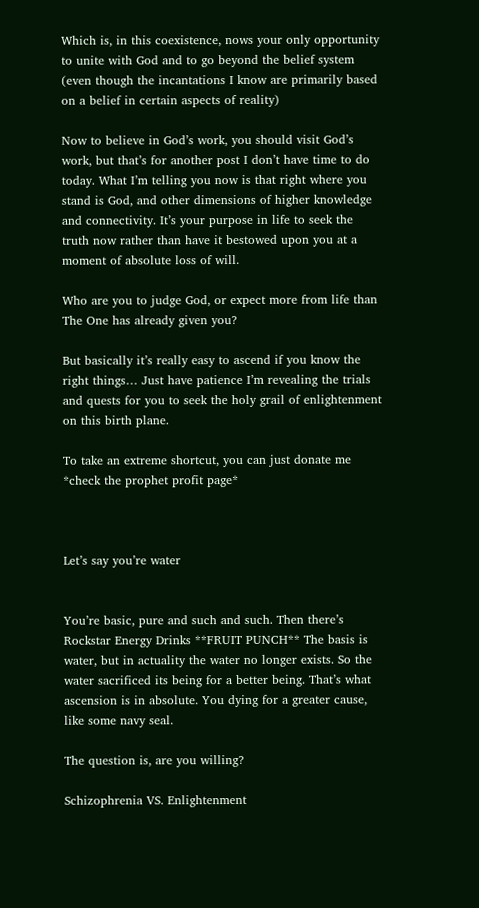Which is, in this coexistence, nows your only opportunity to unite with God and to go beyond the belief system (even though the incantations I know are primarily based on a belief in certain aspects of reality)

Now to believe in God’s work, you should visit God’s work, but that’s for another post I don’t have time to do today. What I’m telling you now is that right where you stand is God, and other dimensions of higher knowledge and connectivity. It’s your purpose in life to seek the truth now rather than have it bestowed upon you at a moment of absolute loss of will.

Who are you to judge God, or expect more from life than The One has already given you?

But basically it’s really easy to ascend if you know the right things… Just have patience I’m revealing the trials and quests for you to seek the holy grail of enlightenment on this birth plane.

To take an extreme shortcut, you can just donate me *check the prophet profit page*



Let’s say you’re water


You’re basic, pure and such and such. Then there’s Rockstar Energy Drinks **FRUIT PUNCH** The basis is water, but in actuality the water no longer exists. So the water sacrificed its being for a better being. That’s what ascension is in absolute. You dying for a greater cause, like some navy seal.

The question is, are you willing?

Schizophrenia VS. Enlightenment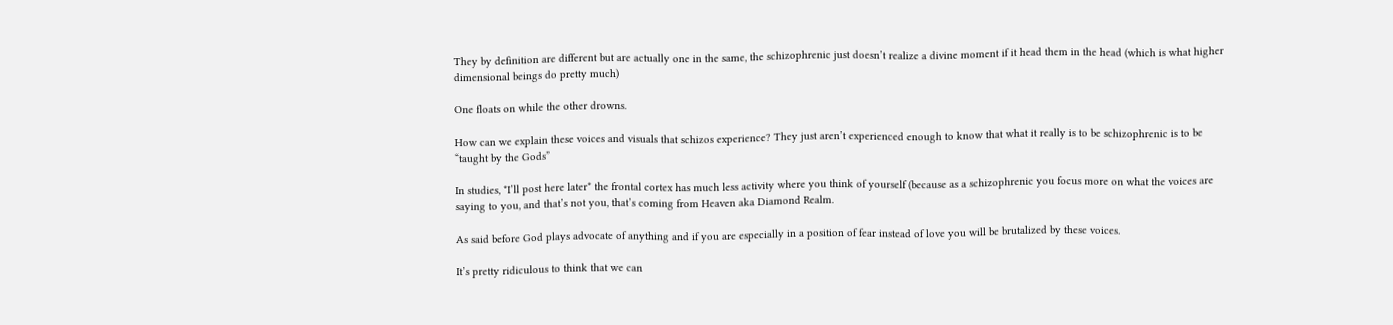They by definition are different but are actually one in the same, the schizophrenic just doesn’t realize a divine moment if it head them in the head (which is what higher dimensional beings do pretty much)

One floats on while the other drowns.

How can we explain these voices and visuals that schizos experience? They just aren’t experienced enough to know that what it really is to be schizophrenic is to be “taught by the Gods”

In studies, *I’ll post here later* the frontal cortex has much less activity where you think of yourself (because as a schizophrenic you focus more on what the voices are saying to you, and that’s not you, that’s coming from Heaven aka Diamond Realm.

As said before God plays advocate of anything and if you are especially in a position of fear instead of love you will be brutalized by these voices.

It’s pretty ridiculous to think that we can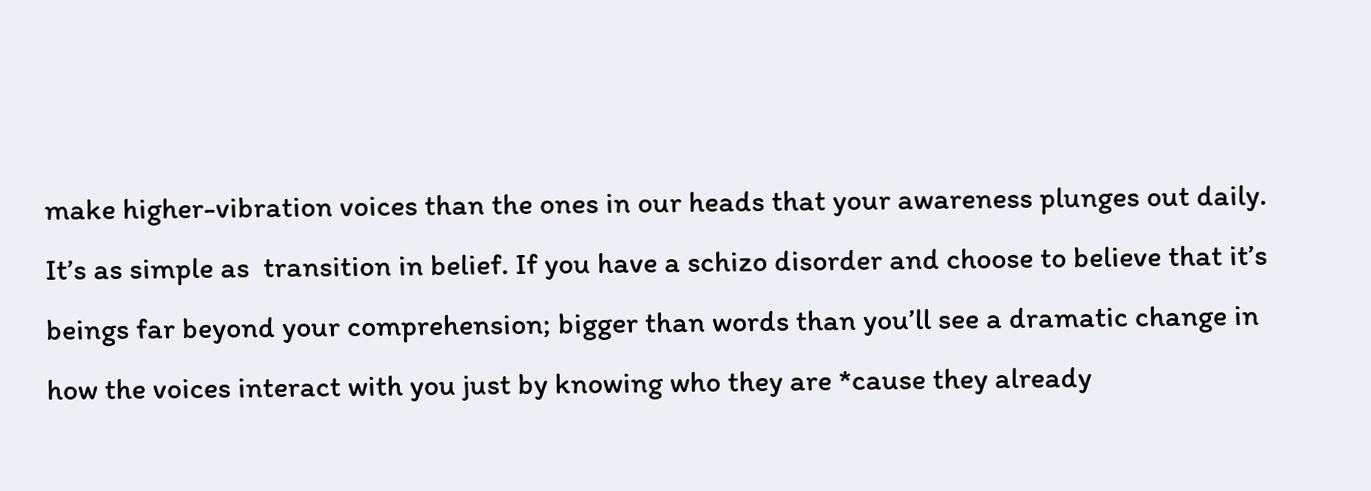make higher-vibration voices than the ones in our heads that your awareness plunges out daily. It’s as simple as  transition in belief. If you have a schizo disorder and choose to believe that it’s beings far beyond your comprehension; bigger than words than you’ll see a dramatic change in how the voices interact with you just by knowing who they are *cause they already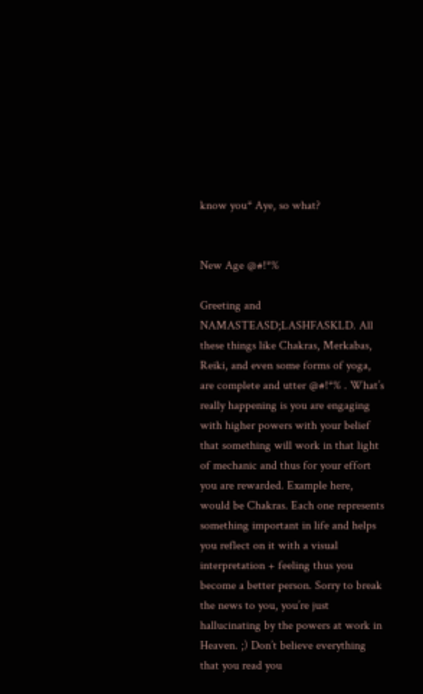know you* Aye, so what?


New Age @#!*%

Greeting and NAMASTEASD;LASHFASKLD. All these things like Chakras, Merkabas, Reiki, and even some forms of yoga, are complete and utter @#!*% . What’s really happening is you are engaging with higher powers with your belief that something will work in that light of mechanic and thus for your effort you are rewarded. Example here, would be Chakras. Each one represents something important in life and helps you reflect on it with a visual interpretation + feeling thus you become a better person. Sorry to break the news to you, you’re just hallucinating by the powers at work in Heaven. ;) Don’t believe everything that you read you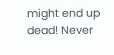might end up dead! Never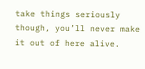take things seriously though, you’ll never make it out of here alive.